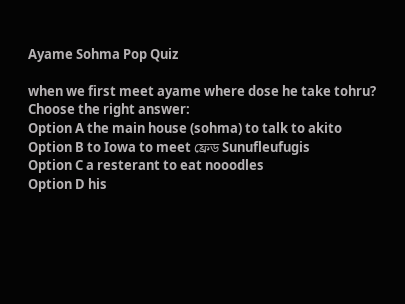Ayame Sohma Pop Quiz

when we first meet ayame where dose he take tohru?
Choose the right answer:
Option A the main house (sohma) to talk to akito
Option B to Iowa to meet ফ্রেড Sunufleufugis
Option C a resterant to eat nooodles
Option D his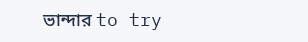ভান্দার to try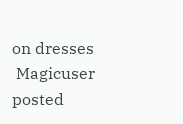on dresses
 Magicuser posted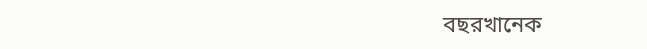বছরখানেক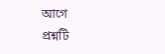আগে
প্রশ্নটি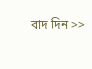বাদ দিন >>